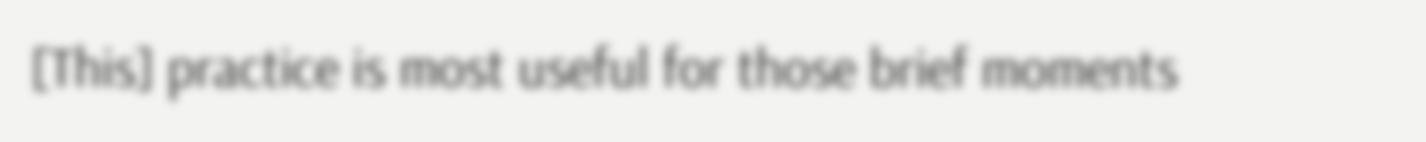[This] practice is most useful for those brief moments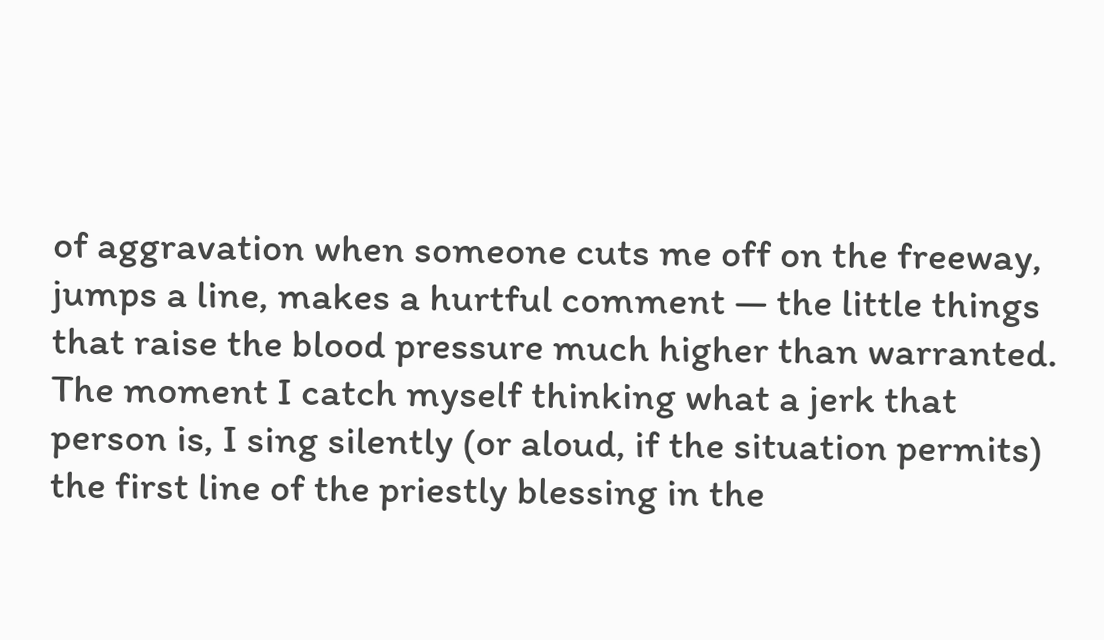of aggravation when someone cuts me off on the freeway, jumps a line, makes a hurtful comment — the little things that raise the blood pressure much higher than warranted. The moment I catch myself thinking what a jerk that person is, I sing silently (or aloud, if the situation permits) the first line of the priestly blessing in the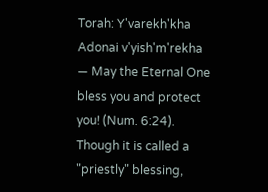Torah: Y'varekh'kha Adonai v'yish'm'rekha — May the Eternal One bless you and protect you! (Num. 6:24). Though it is called a "priestly" blessing,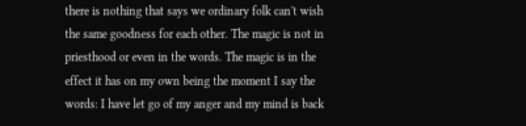there is nothing that says we ordinary folk can't wish the same goodness for each other. The magic is not in priesthood or even in the words. The magic is in the effect it has on my own being the moment I say the words: I have let go of my anger and my mind is back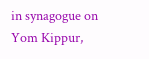in synagogue on Yom Kippur,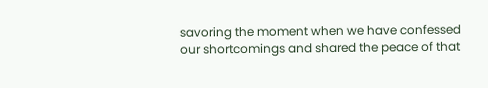savoring the moment when we have confessed our shortcomings and shared the peace of that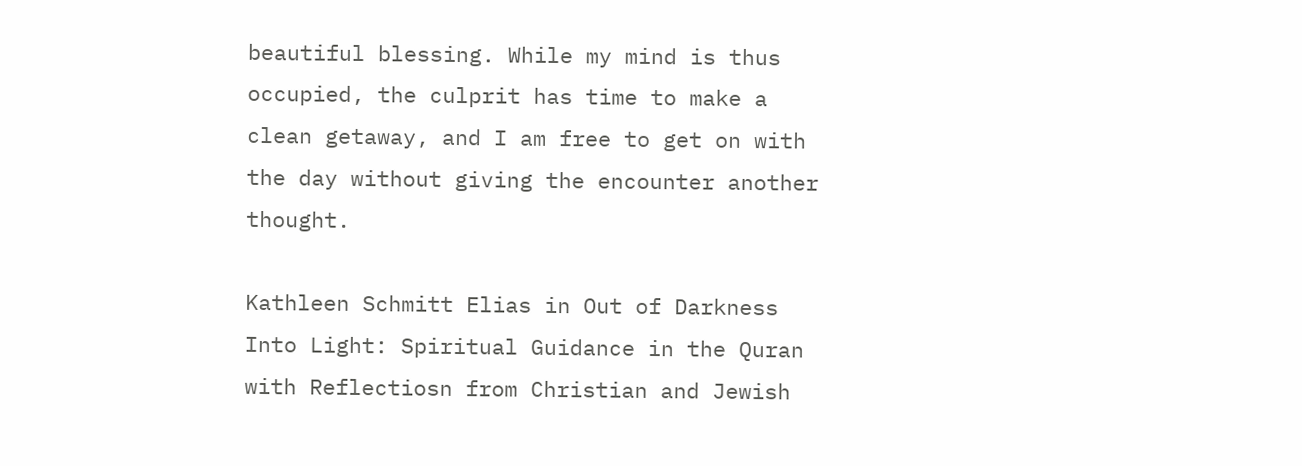beautiful blessing. While my mind is thus occupied, the culprit has time to make a clean getaway, and I am free to get on with the day without giving the encounter another thought.

Kathleen Schmitt Elias in Out of Darkness Into Light: Spiritual Guidance in the Quran with Reflectiosn from Christian and Jewish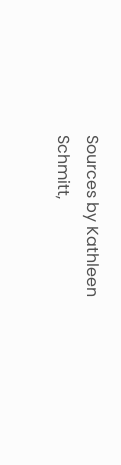Sources by Kathleen Schmitt,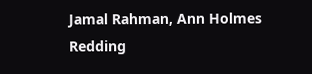Jamal Rahman, Ann Holmes Redding